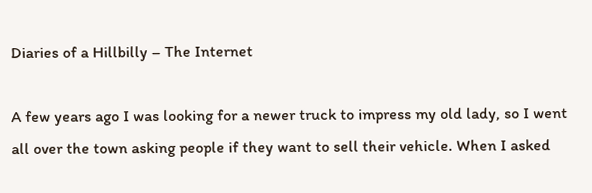Diaries of a Hillbilly – The Internet

A few years ago I was looking for a newer truck to impress my old lady, so I went all over the town asking people if they want to sell their vehicle. When I asked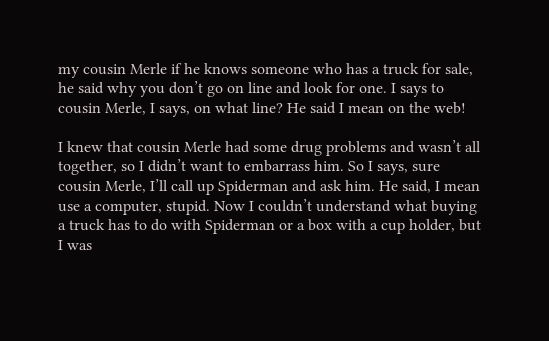my cousin Merle if he knows someone who has a truck for sale, he said why you don’t go on line and look for one. I says to cousin Merle, I says, on what line? He said I mean on the web!

I knew that cousin Merle had some drug problems and wasn’t all together, so I didn’t want to embarrass him. So I says, sure cousin Merle, I’ll call up Spiderman and ask him. He said, I mean use a computer, stupid. Now I couldn’t understand what buying a truck has to do with Spiderman or a box with a cup holder, but I was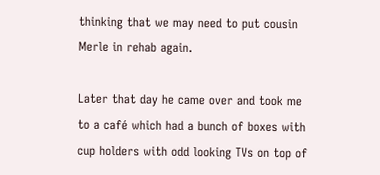thinking that we may need to put cousin Merle in rehab again.

Later that day he came over and took me to a café which had a bunch of boxes with cup holders with odd looking TVs on top of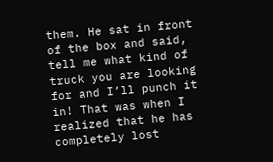them. He sat in front of the box and said, tell me what kind of truck you are looking for and I’ll punch it in! That was when I realized that he has completely lost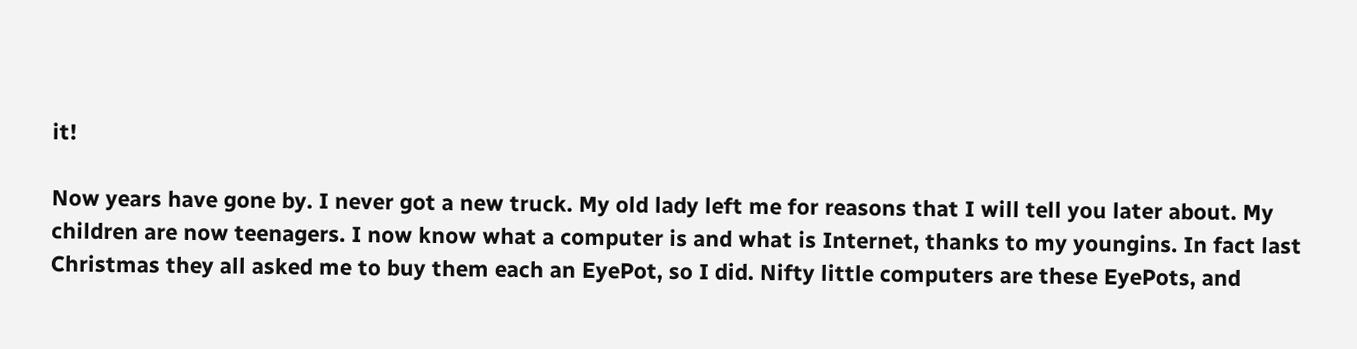it!

Now years have gone by. I never got a new truck. My old lady left me for reasons that I will tell you later about. My children are now teenagers. I now know what a computer is and what is Internet, thanks to my youngins. In fact last Christmas they all asked me to buy them each an EyePot, so I did. Nifty little computers are these EyePots, and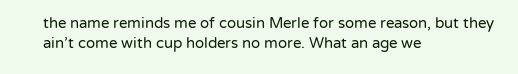the name reminds me of cousin Merle for some reason, but they ain’t come with cup holders no more. What an age we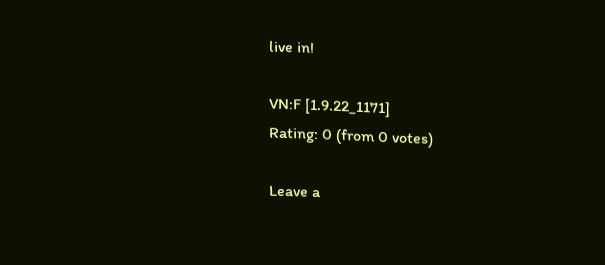live in!

VN:F [1.9.22_1171]
Rating: 0 (from 0 votes)

Leave a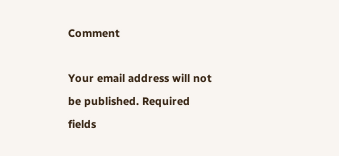Comment

Your email address will not be published. Required fields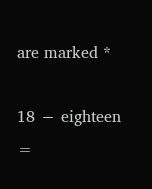are marked *

18 − eighteen =